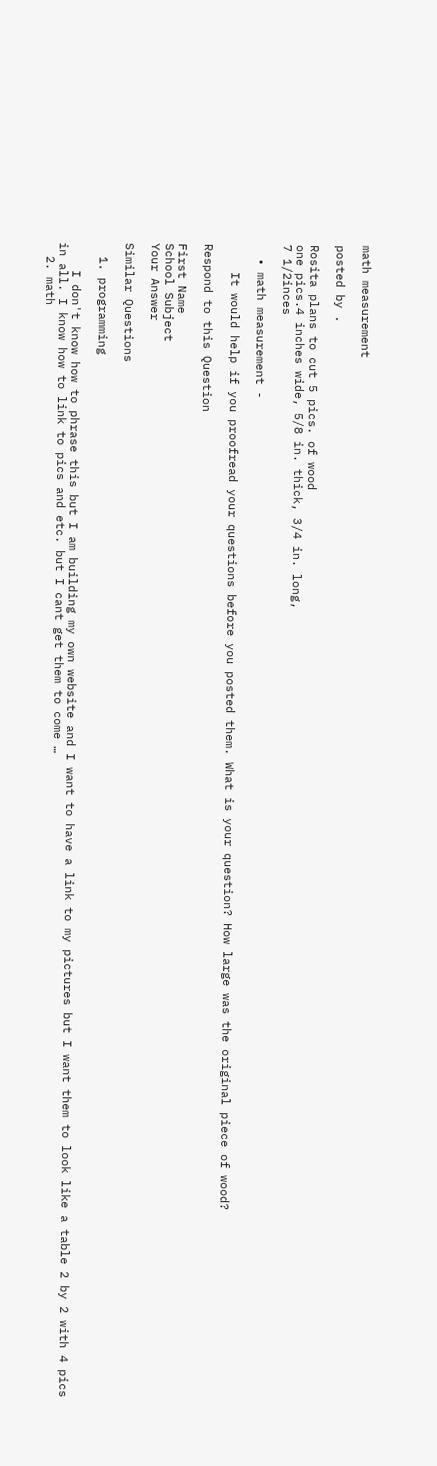math measurement

posted by .

Rosita plans to cut 5 pics. of wood
one pics.4 inches wide, 5/8 in. thick, 3/4 in. long,
7 1/2inces

  • math measurement -

    It would help if you proofread your questions before you posted them. What is your question? How large was the original piece of wood?

Respond to this Question

First Name
School Subject
Your Answer

Similar Questions

  1. programming

    I don't know how to phrase this but I am building my own website and I want to have a link to my pictures but I want them to look like a table 2 by 2 with 4 pics in all. I know how to link to pics and etc. but I cant get them to come …
  2. math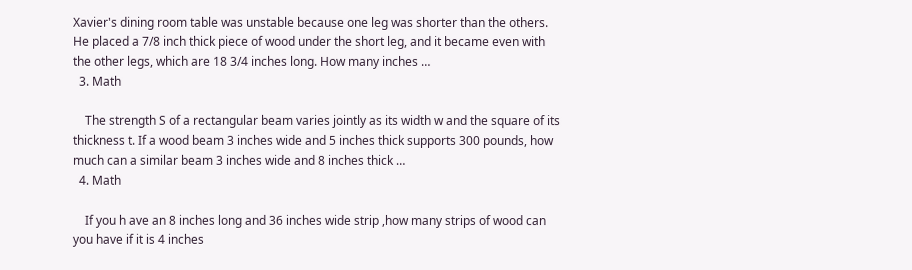Xavier's dining room table was unstable because one leg was shorter than the others. He placed a 7/8 inch thick piece of wood under the short leg, and it became even with the other legs, which are 18 3/4 inches long. How many inches …
  3. Math

    The strength S of a rectangular beam varies jointly as its width w and the square of its thickness t. If a wood beam 3 inches wide and 5 inches thick supports 300 pounds, how much can a similar beam 3 inches wide and 8 inches thick …
  4. Math

    If you h ave an 8 inches long and 36 inches wide strip ,how many strips of wood can you have if it is 4 inches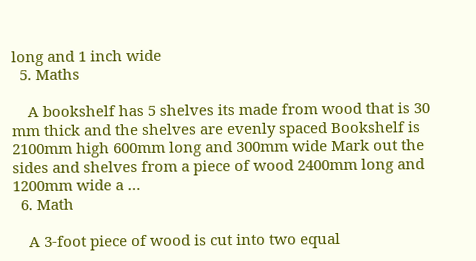long and 1 inch wide
  5. Maths

    A bookshelf has 5 shelves its made from wood that is 30 mm thick and the shelves are evenly spaced Bookshelf is 2100mm high 600mm long and 300mm wide Mark out the sides and shelves from a piece of wood 2400mm long and 1200mm wide a …
  6. Math

    A 3-foot piece of wood is cut into two equal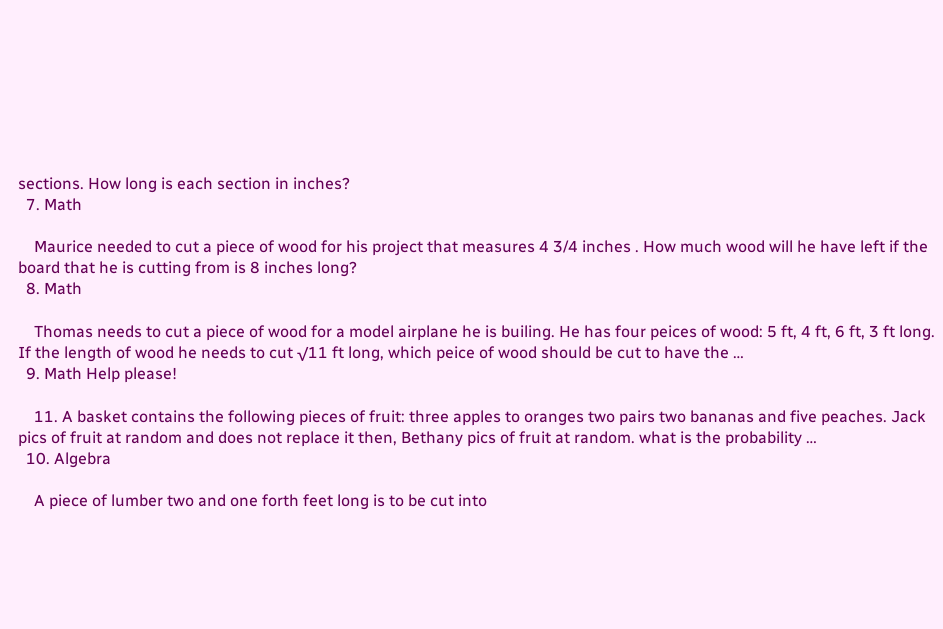sections. How long is each section in inches?
  7. Math

    Maurice needed to cut a piece of wood for his project that measures 4 3/4 inches . How much wood will he have left if the board that he is cutting from is 8 inches long?
  8. Math

    Thomas needs to cut a piece of wood for a model airplane he is builing. He has four peices of wood: 5 ft, 4 ft, 6 ft, 3 ft long. If the length of wood he needs to cut √11 ft long, which peice of wood should be cut to have the …
  9. Math Help please!

    11. A basket contains the following pieces of fruit: three apples to oranges two pairs two bananas and five peaches. Jack pics of fruit at random and does not replace it then, Bethany pics of fruit at random. what is the probability …
  10. Algebra

    A piece of lumber two and one forth feet long is to be cut into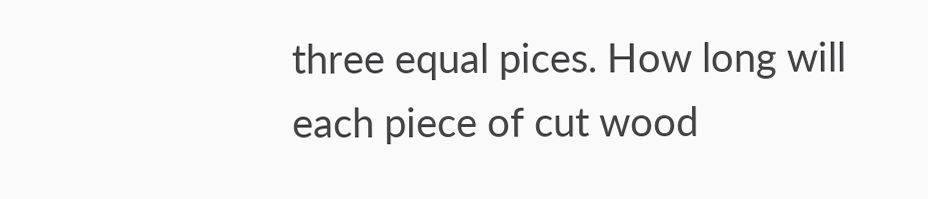three equal pices. How long will each piece of cut wood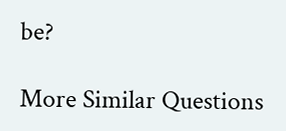be?

More Similar Questions